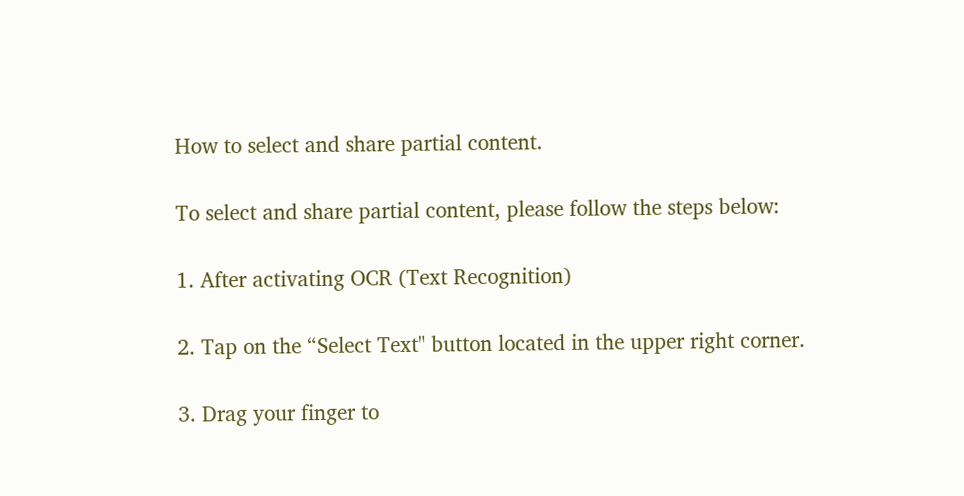How to select and share partial content.

To select and share partial content, please follow the steps below:

1. After activating OCR (Text Recognition)

2. Tap on the “Select Text" button located in the upper right corner.

3. Drag your finger to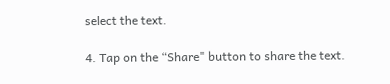select the text.

4. Tap on the “Share" button to share the text.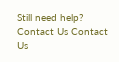Still need help? Contact Us Contact Us